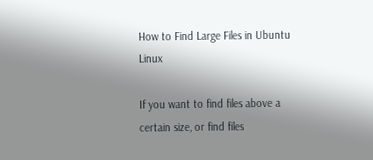How to Find Large Files in Ubuntu Linux

If you want to find files above a certain size, or find files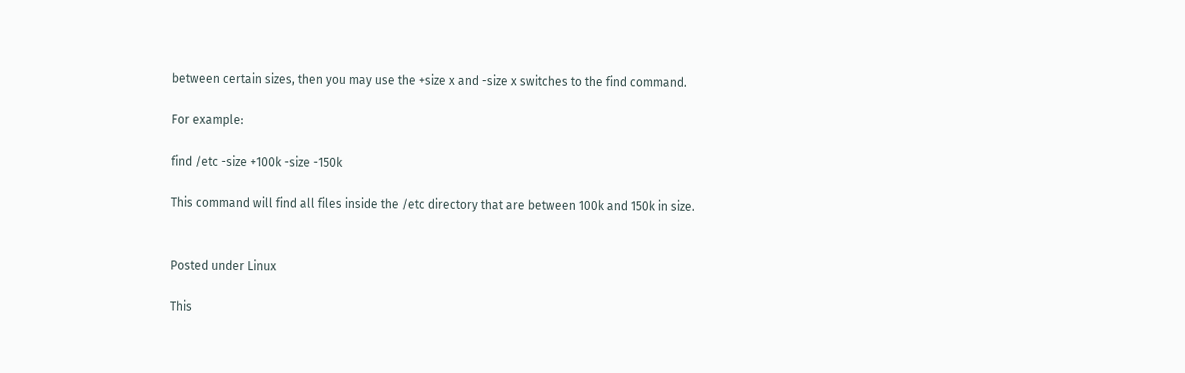between certain sizes, then you may use the +size x and -size x switches to the find command.

For example:

find /etc -size +100k -size -150k

This command will find all files inside the /etc directory that are between 100k and 150k in size.


Posted under Linux

This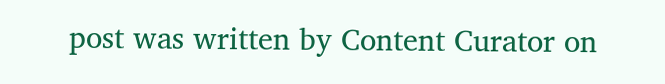post was written by Content Curator on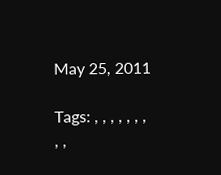May 25, 2011

Tags: , , , , , , , , ,